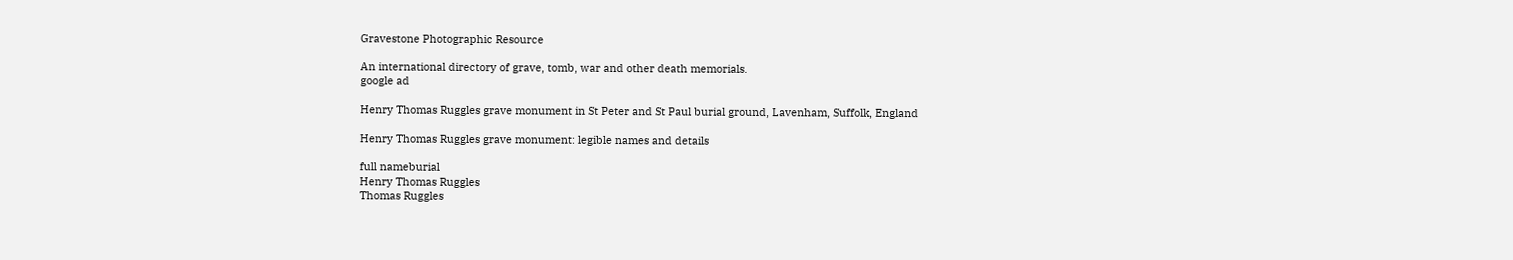Gravestone Photographic Resource

An international directory of grave, tomb, war and other death memorials.
google ad

Henry Thomas Ruggles grave monument in St Peter and St Paul burial ground, Lavenham, Suffolk, England

Henry Thomas Ruggles grave monument: legible names and details

full nameburial
Henry Thomas Ruggles
Thomas Ruggles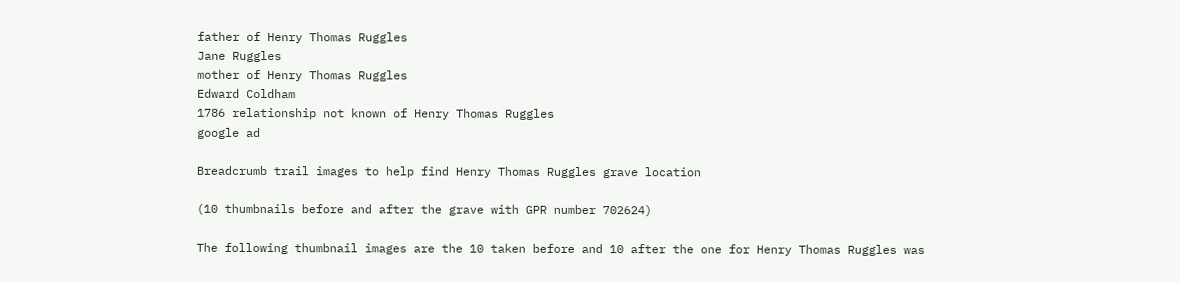father of Henry Thomas Ruggles
Jane Ruggles
mother of Henry Thomas Ruggles
Edward Coldham
1786 relationship not known of Henry Thomas Ruggles
google ad

Breadcrumb trail images to help find Henry Thomas Ruggles grave location

(10 thumbnails before and after the grave with GPR number 702624)

The following thumbnail images are the 10 taken before and 10 after the one for Henry Thomas Ruggles was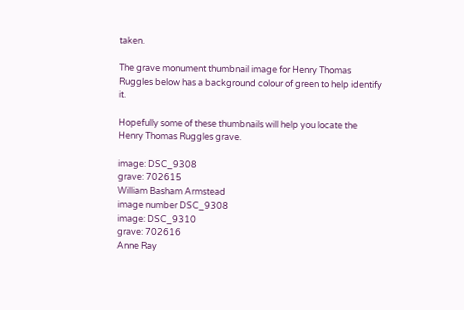taken.

The grave monument thumbnail image for Henry Thomas Ruggles below has a background colour of green to help identify it.

Hopefully some of these thumbnails will help you locate the Henry Thomas Ruggles grave.

image: DSC_9308
grave: 702615
William Basham Armstead
image number DSC_9308
image: DSC_9310
grave: 702616
Anne Ray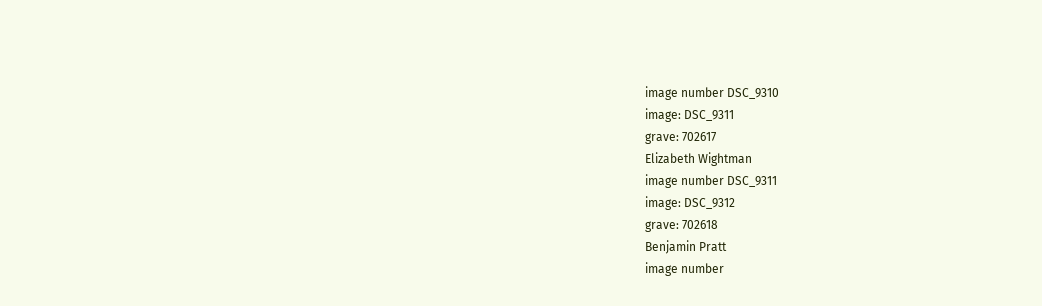image number DSC_9310
image: DSC_9311
grave: 702617
Elizabeth Wightman
image number DSC_9311
image: DSC_9312
grave: 702618
Benjamin Pratt
image number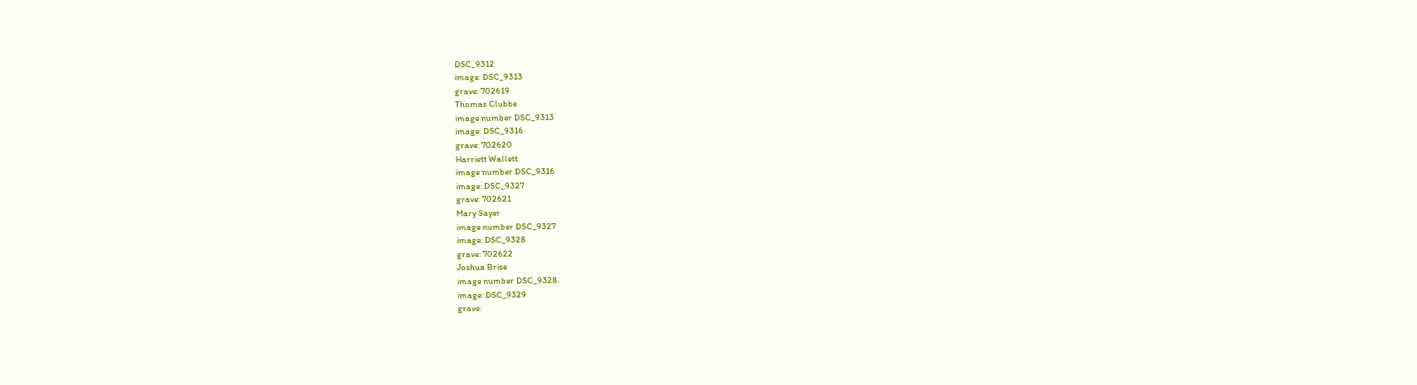DSC_9312
image: DSC_9313
grave: 702619
Thomas Clubbe
image number DSC_9313
image: DSC_9316
grave: 702620
Harriett Wallett
image number DSC_9316
image: DSC_9327
grave: 702621
Mary Sayer
image number DSC_9327
image: DSC_9328
grave: 702622
Joshua Brise
image number DSC_9328
image: DSC_9329
grave: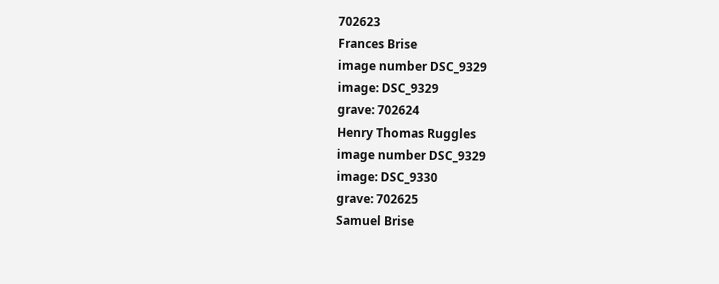702623
Frances Brise
image number DSC_9329
image: DSC_9329
grave: 702624
Henry Thomas Ruggles
image number DSC_9329
image: DSC_9330
grave: 702625
Samuel Brise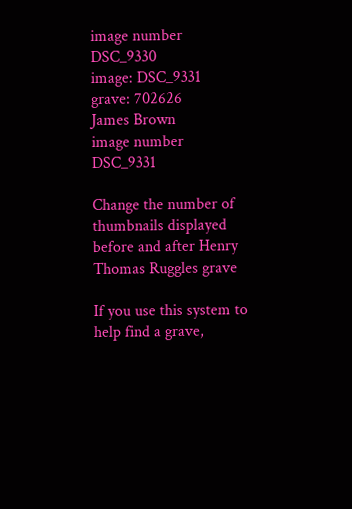image number DSC_9330
image: DSC_9331
grave: 702626
James Brown
image number DSC_9331

Change the number of thumbnails displayed before and after Henry Thomas Ruggles grave

If you use this system to help find a grave,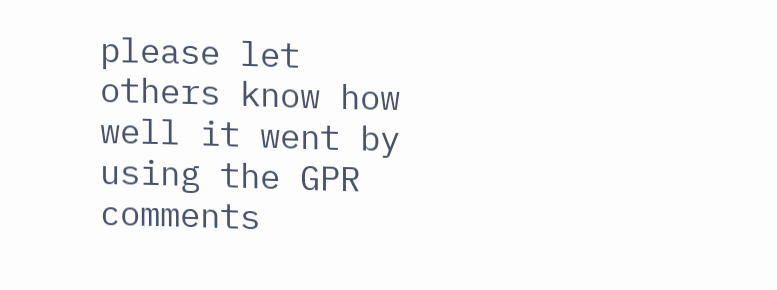please let others know how well it went by using the GPR comments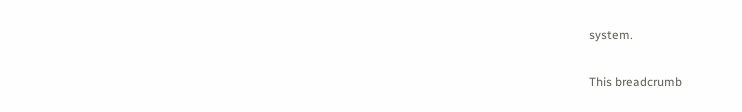system.

This breadcrumb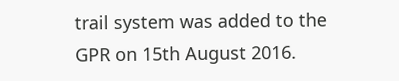trail system was added to the GPR on 15th August 2016.